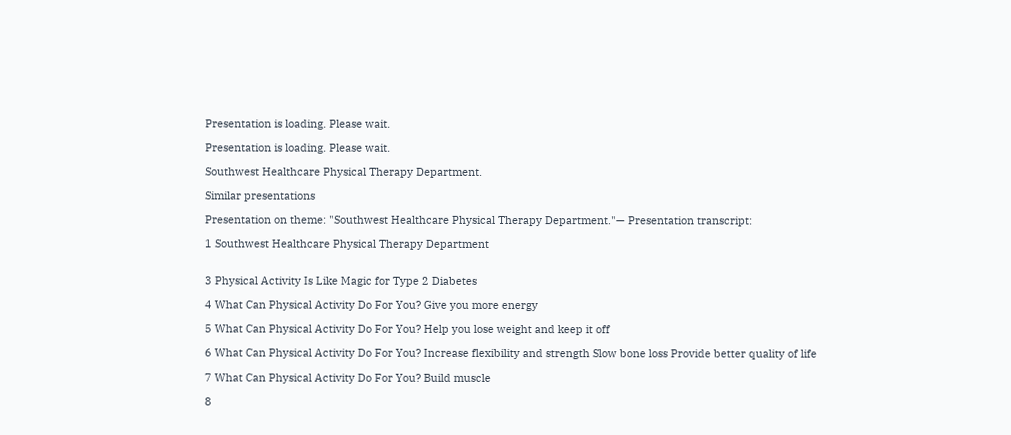Presentation is loading. Please wait.

Presentation is loading. Please wait.

Southwest Healthcare Physical Therapy Department.

Similar presentations

Presentation on theme: "Southwest Healthcare Physical Therapy Department."— Presentation transcript:

1 Southwest Healthcare Physical Therapy Department


3 Physical Activity Is Like Magic for Type 2 Diabetes

4 What Can Physical Activity Do For You? Give you more energy

5 What Can Physical Activity Do For You? Help you lose weight and keep it off

6 What Can Physical Activity Do For You? Increase flexibility and strength Slow bone loss Provide better quality of life

7 What Can Physical Activity Do For You? Build muscle

8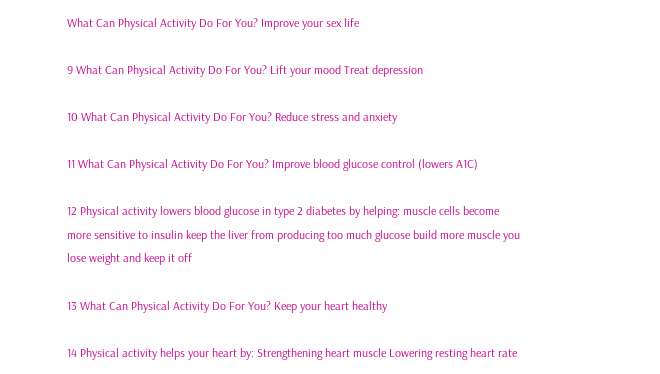What Can Physical Activity Do For You? Improve your sex life

9 What Can Physical Activity Do For You? Lift your mood Treat depression

10 What Can Physical Activity Do For You? Reduce stress and anxiety

11 What Can Physical Activity Do For You? Improve blood glucose control (lowers A1C)

12 Physical activity lowers blood glucose in type 2 diabetes by helping: muscle cells become more sensitive to insulin keep the liver from producing too much glucose build more muscle you lose weight and keep it off

13 What Can Physical Activity Do For You? Keep your heart healthy

14 Physical activity helps your heart by: Strengthening heart muscle Lowering resting heart rate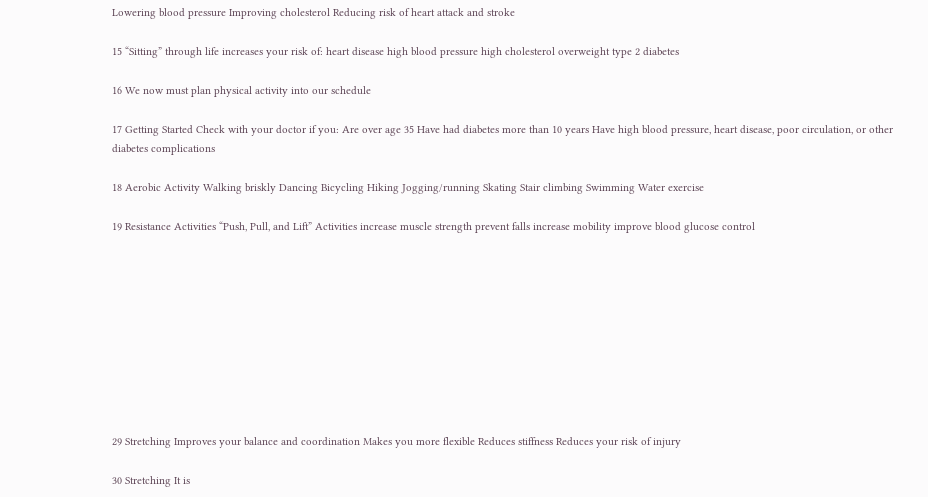Lowering blood pressure Improving cholesterol Reducing risk of heart attack and stroke

15 “Sitting” through life increases your risk of: heart disease high blood pressure high cholesterol overweight type 2 diabetes

16 We now must plan physical activity into our schedule

17 Getting Started Check with your doctor if you: Are over age 35 Have had diabetes more than 10 years Have high blood pressure, heart disease, poor circulation, or other diabetes complications

18 Aerobic Activity Walking briskly Dancing Bicycling Hiking Jogging/running Skating Stair climbing Swimming Water exercise

19 Resistance Activities “Push, Pull, and Lift” Activities increase muscle strength prevent falls increase mobility improve blood glucose control










29 Stretching Improves your balance and coordination Makes you more flexible Reduces stiffness Reduces your risk of injury

30 Stretching It is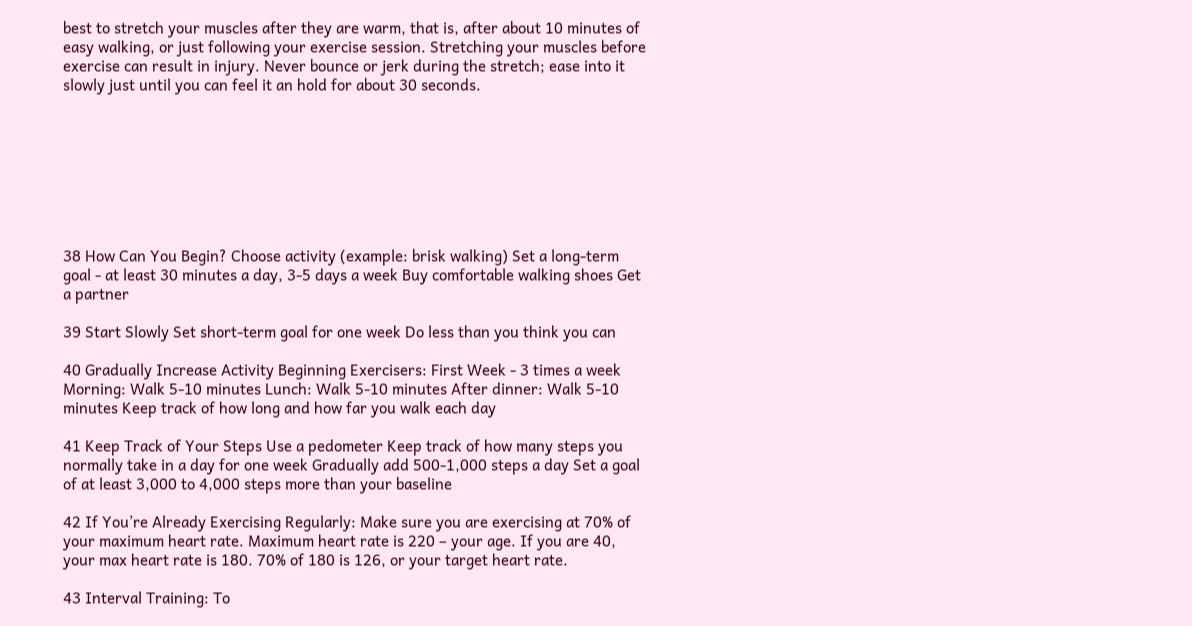best to stretch your muscles after they are warm, that is, after about 10 minutes of easy walking, or just following your exercise session. Stretching your muscles before exercise can result in injury. Never bounce or jerk during the stretch; ease into it slowly just until you can feel it an hold for about 30 seconds.








38 How Can You Begin? Choose activity (example: brisk walking) Set a long-term goal - at least 30 minutes a day, 3-5 days a week Buy comfortable walking shoes Get a partner

39 Start Slowly Set short-term goal for one week Do less than you think you can

40 Gradually Increase Activity Beginning Exercisers: First Week - 3 times a week Morning: Walk 5-10 minutes Lunch: Walk 5-10 minutes After dinner: Walk 5-10 minutes Keep track of how long and how far you walk each day

41 Keep Track of Your Steps Use a pedometer Keep track of how many steps you normally take in a day for one week Gradually add 500-1,000 steps a day Set a goal of at least 3,000 to 4,000 steps more than your baseline

42 If You’re Already Exercising Regularly: Make sure you are exercising at 70% of your maximum heart rate. Maximum heart rate is 220 – your age. If you are 40, your max heart rate is 180. 70% of 180 is 126, or your target heart rate.

43 Interval Training: To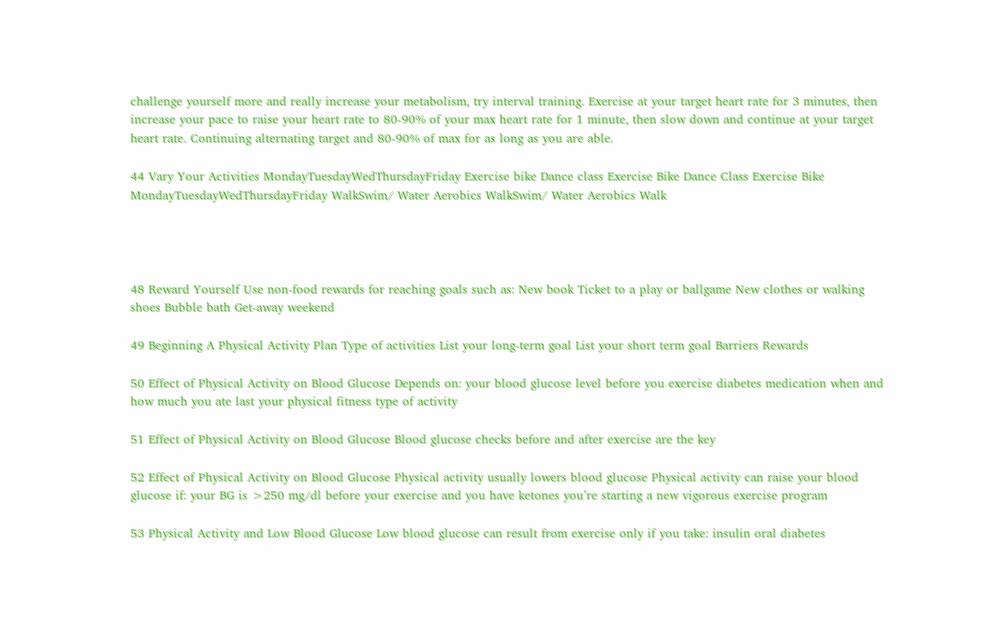challenge yourself more and really increase your metabolism, try interval training. Exercise at your target heart rate for 3 minutes, then increase your pace to raise your heart rate to 80-90% of your max heart rate for 1 minute, then slow down and continue at your target heart rate. Continuing alternating target and 80-90% of max for as long as you are able.

44 Vary Your Activities MondayTuesdayWedThursdayFriday Exercise bike Dance class Exercise Bike Dance Class Exercise Bike MondayTuesdayWedThursdayFriday WalkSwim/ Water Aerobics WalkSwim/ Water Aerobics Walk




48 Reward Yourself Use non-food rewards for reaching goals such as: New book Ticket to a play or ballgame New clothes or walking shoes Bubble bath Get-away weekend

49 Beginning A Physical Activity Plan Type of activities List your long-term goal List your short term goal Barriers Rewards

50 Effect of Physical Activity on Blood Glucose Depends on: your blood glucose level before you exercise diabetes medication when and how much you ate last your physical fitness type of activity

51 Effect of Physical Activity on Blood Glucose Blood glucose checks before and after exercise are the key

52 Effect of Physical Activity on Blood Glucose Physical activity usually lowers blood glucose Physical activity can raise your blood glucose if: your BG is >250 mg/dl before your exercise and you have ketones you’re starting a new vigorous exercise program

53 Physical Activity and Low Blood Glucose Low blood glucose can result from exercise only if you take: insulin oral diabetes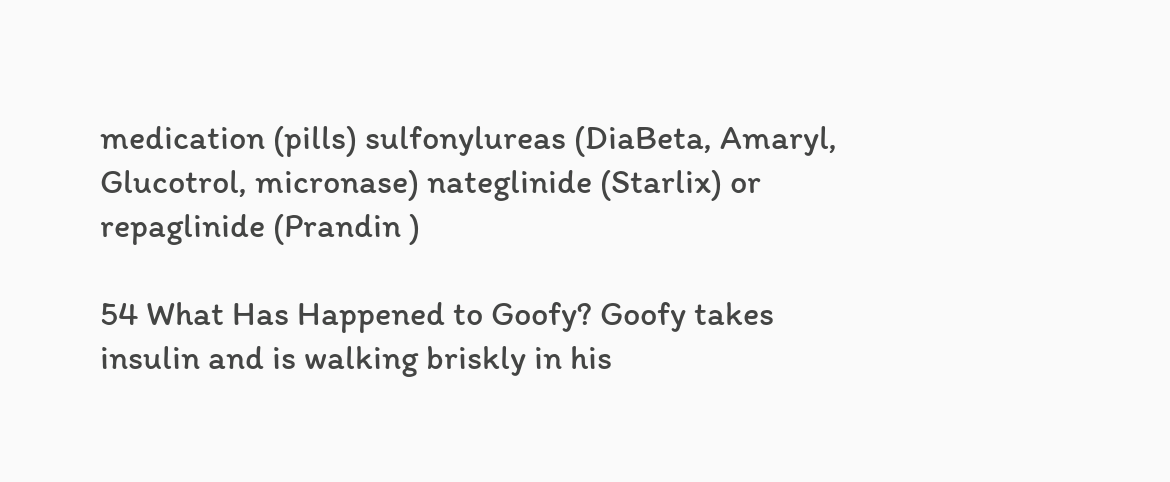medication (pills) sulfonylureas (DiaBeta, Amaryl, Glucotrol, micronase) nateglinide (Starlix) or repaglinide (Prandin )

54 What Has Happened to Goofy? Goofy takes insulin and is walking briskly in his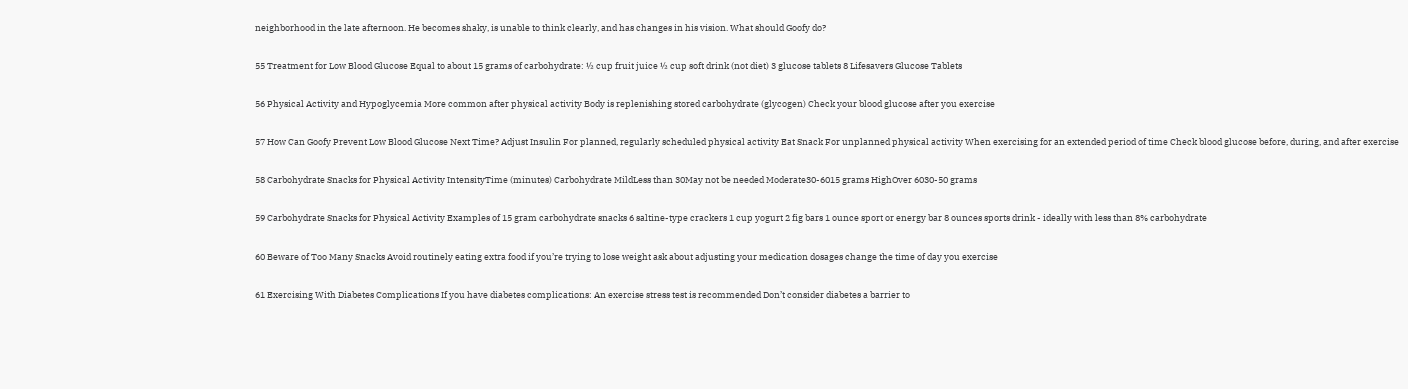neighborhood in the late afternoon. He becomes shaky, is unable to think clearly, and has changes in his vision. What should Goofy do?

55 Treatment for Low Blood Glucose Equal to about 15 grams of carbohydrate: ½ cup fruit juice ½ cup soft drink (not diet) 3 glucose tablets 8 Lifesavers Glucose Tablets

56 Physical Activity and Hypoglycemia More common after physical activity Body is replenishing stored carbohydrate (glycogen) Check your blood glucose after you exercise

57 How Can Goofy Prevent Low Blood Glucose Next Time? Adjust Insulin For planned, regularly scheduled physical activity Eat Snack For unplanned physical activity When exercising for an extended period of time Check blood glucose before, during, and after exercise

58 Carbohydrate Snacks for Physical Activity IntensityTime (minutes) Carbohydrate MildLess than 30May not be needed Moderate30-6015 grams HighOver 6030-50 grams

59 Carbohydrate Snacks for Physical Activity Examples of 15 gram carbohydrate snacks 6 saltine-type crackers 1 cup yogurt 2 fig bars 1 ounce sport or energy bar 8 ounces sports drink - ideally with less than 8% carbohydrate

60 Beware of Too Many Snacks Avoid routinely eating extra food if you’re trying to lose weight ask about adjusting your medication dosages change the time of day you exercise

61 Exercising With Diabetes Complications If you have diabetes complications: An exercise stress test is recommended Don’t consider diabetes a barrier to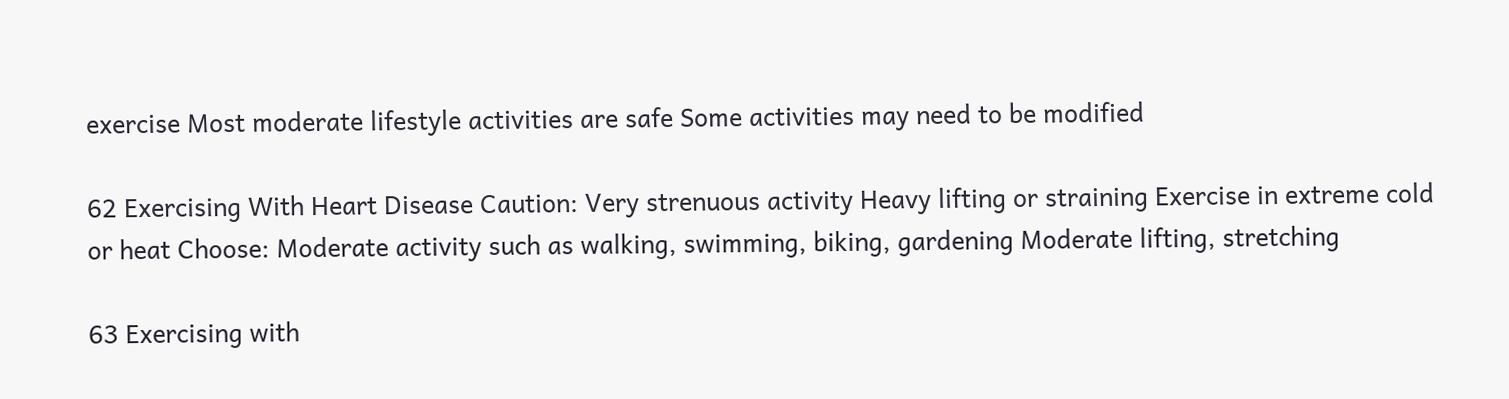exercise Most moderate lifestyle activities are safe Some activities may need to be modified

62 Exercising With Heart Disease Caution: Very strenuous activity Heavy lifting or straining Exercise in extreme cold or heat Choose: Moderate activity such as walking, swimming, biking, gardening Moderate lifting, stretching

63 Exercising with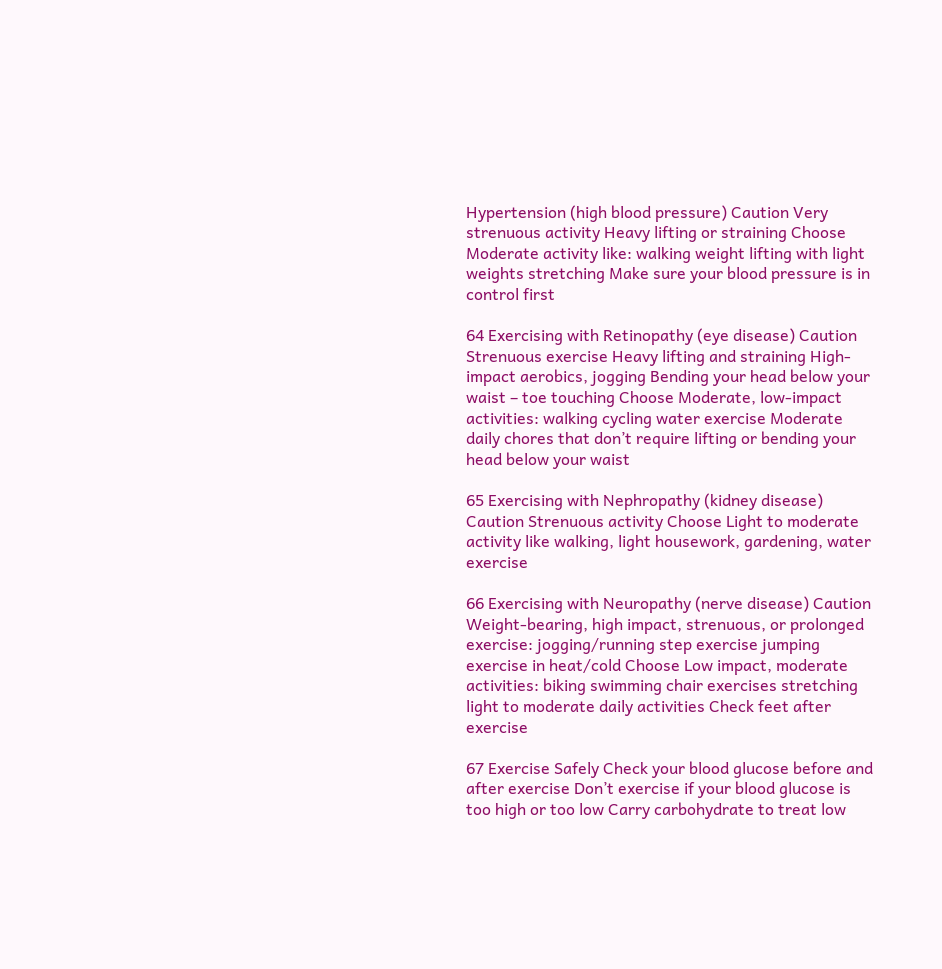Hypertension (high blood pressure) Caution Very strenuous activity Heavy lifting or straining Choose Moderate activity like: walking weight lifting with light weights stretching Make sure your blood pressure is in control first

64 Exercising with Retinopathy (eye disease) Caution Strenuous exercise Heavy lifting and straining High-impact aerobics, jogging Bending your head below your waist – toe touching Choose Moderate, low-impact activities: walking cycling water exercise Moderate daily chores that don’t require lifting or bending your head below your waist

65 Exercising with Nephropathy (kidney disease) Caution Strenuous activity Choose Light to moderate activity like walking, light housework, gardening, water exercise

66 Exercising with Neuropathy (nerve disease) Caution Weight-bearing, high impact, strenuous, or prolonged exercise: jogging/running step exercise jumping exercise in heat/cold Choose Low impact, moderate activities: biking swimming chair exercises stretching light to moderate daily activities Check feet after exercise

67 Exercise Safely Check your blood glucose before and after exercise Don’t exercise if your blood glucose is too high or too low Carry carbohydrate to treat low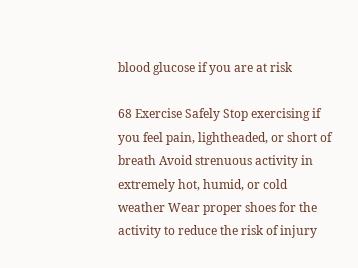blood glucose if you are at risk

68 Exercise Safely Stop exercising if you feel pain, lightheaded, or short of breath Avoid strenuous activity in extremely hot, humid, or cold weather Wear proper shoes for the activity to reduce the risk of injury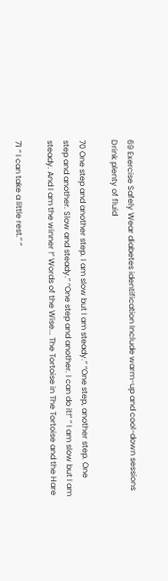69 Exercise Safely Wear diabetes identification Include warm-up and cool-down sessions Drink plenty of fluid

70 One step and another step. I am slow but I am steady.” “One step, another step. One step and another. Slow and steady.” “One step and another. I can do it!” “ I am slow but I am steady. And I am the winner !” Words of the Wise... The Tortoise in The Tortoise and the Hare

71 “ I can take a little rest.” “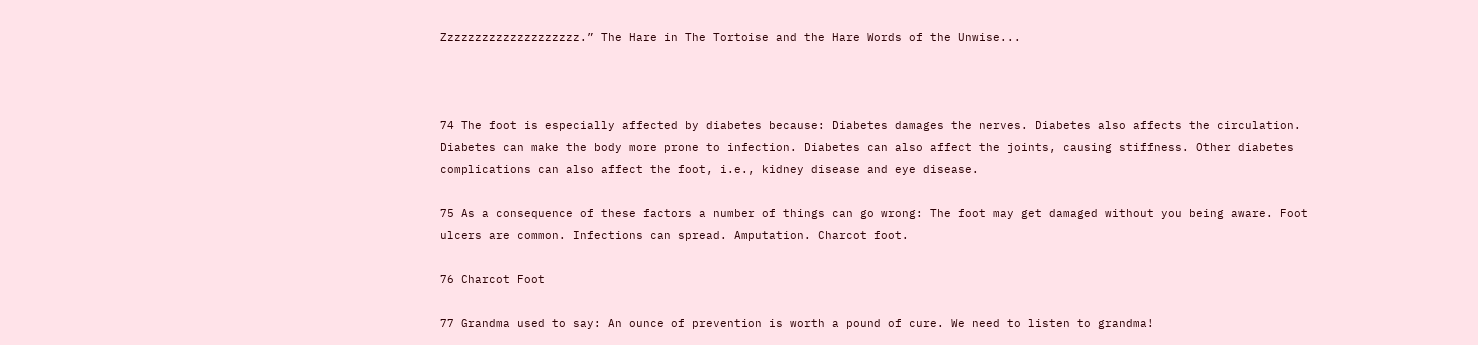Zzzzzzzzzzzzzzzzzzzz.” The Hare in The Tortoise and the Hare Words of the Unwise...



74 The foot is especially affected by diabetes because: Diabetes damages the nerves. Diabetes also affects the circulation. Diabetes can make the body more prone to infection. Diabetes can also affect the joints, causing stiffness. Other diabetes complications can also affect the foot, i.e., kidney disease and eye disease.

75 As a consequence of these factors a number of things can go wrong: The foot may get damaged without you being aware. Foot ulcers are common. Infections can spread. Amputation. Charcot foot.

76 Charcot Foot

77 Grandma used to say: An ounce of prevention is worth a pound of cure. We need to listen to grandma!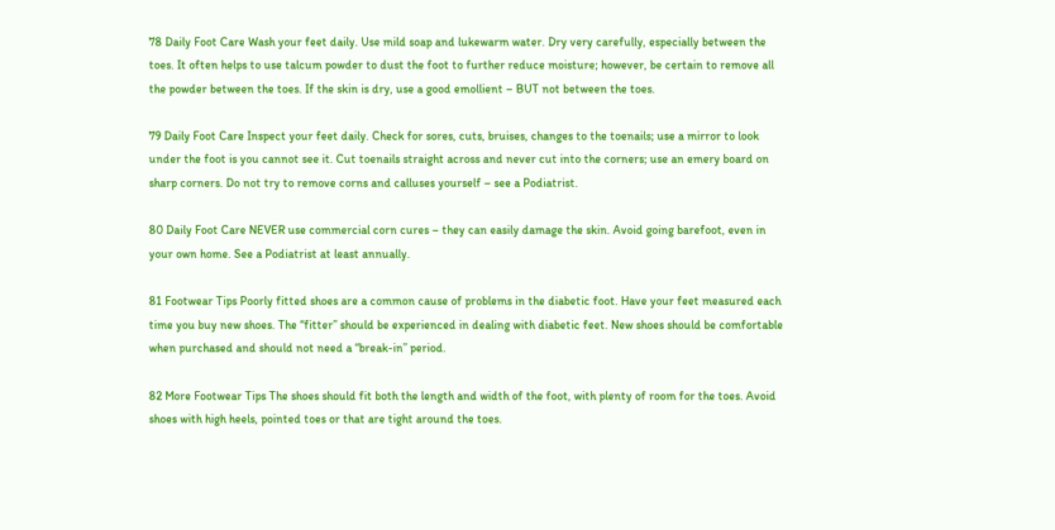78 Daily Foot Care Wash your feet daily. Use mild soap and lukewarm water. Dry very carefully, especially between the toes. It often helps to use talcum powder to dust the foot to further reduce moisture; however, be certain to remove all the powder between the toes. If the skin is dry, use a good emollient – BUT not between the toes.

79 Daily Foot Care Inspect your feet daily. Check for sores, cuts, bruises, changes to the toenails; use a mirror to look under the foot is you cannot see it. Cut toenails straight across and never cut into the corners; use an emery board on sharp corners. Do not try to remove corns and calluses yourself – see a Podiatrist.

80 Daily Foot Care NEVER use commercial corn cures – they can easily damage the skin. Avoid going barefoot, even in your own home. See a Podiatrist at least annually.

81 Footwear Tips Poorly fitted shoes are a common cause of problems in the diabetic foot. Have your feet measured each time you buy new shoes. The “fitter” should be experienced in dealing with diabetic feet. New shoes should be comfortable when purchased and should not need a “break-in” period.

82 More Footwear Tips The shoes should fit both the length and width of the foot, with plenty of room for the toes. Avoid shoes with high heels, pointed toes or that are tight around the toes.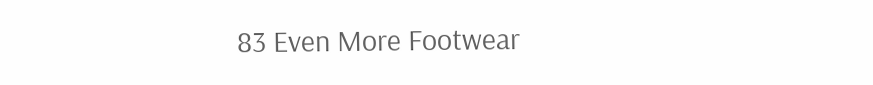83 Even More Footwear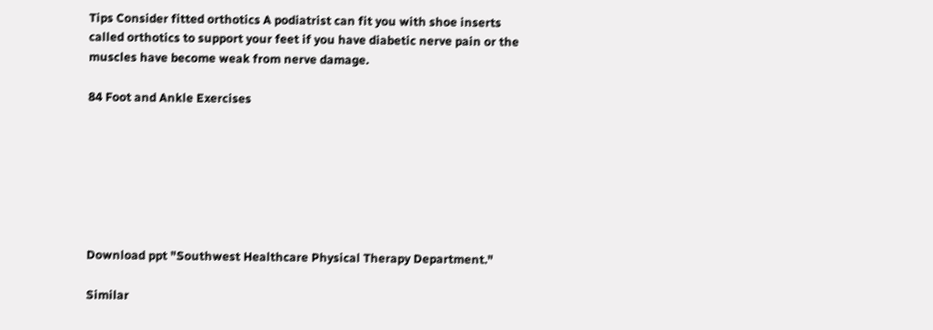Tips Consider fitted orthotics A podiatrist can fit you with shoe inserts called orthotics to support your feet if you have diabetic nerve pain or the muscles have become weak from nerve damage.

84 Foot and Ankle Exercises







Download ppt "Southwest Healthcare Physical Therapy Department."

Similar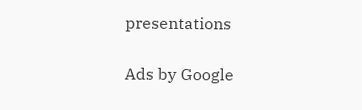presentations

Ads by Google